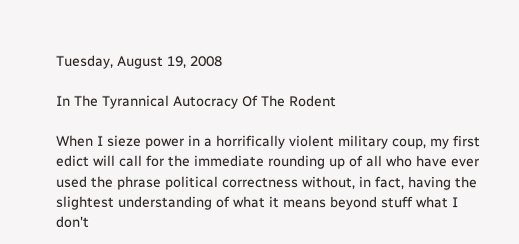Tuesday, August 19, 2008

In The Tyrannical Autocracy Of The Rodent

When I sieze power in a horrifically violent military coup, my first edict will call for the immediate rounding up of all who have ever used the phrase political correctness without, in fact, having the slightest understanding of what it means beyond stuff what I don't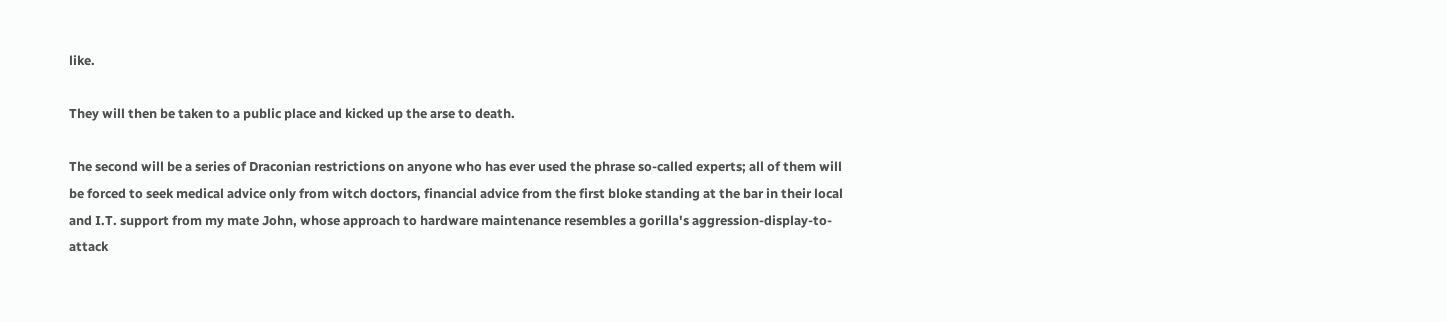like.

They will then be taken to a public place and kicked up the arse to death.

The second will be a series of Draconian restrictions on anyone who has ever used the phrase so-called experts; all of them will be forced to seek medical advice only from witch doctors, financial advice from the first bloke standing at the bar in their local and I.T. support from my mate John, whose approach to hardware maintenance resembles a gorilla's aggression-display-to-attack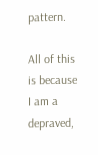pattern.

All of this is because I am a depraved,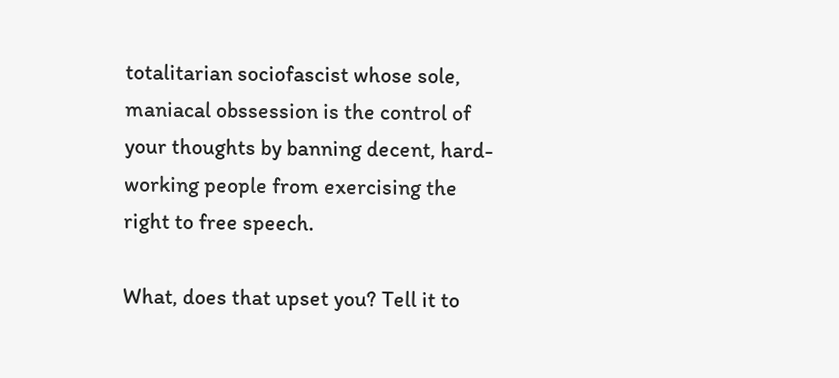totalitarian sociofascist whose sole, maniacal obssession is the control of your thoughts by banning decent, hard-working people from exercising the right to free speech.

What, does that upset you? Tell it to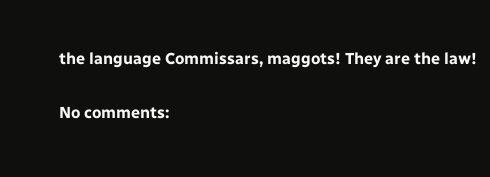the language Commissars, maggots! They are the law!

No comments: